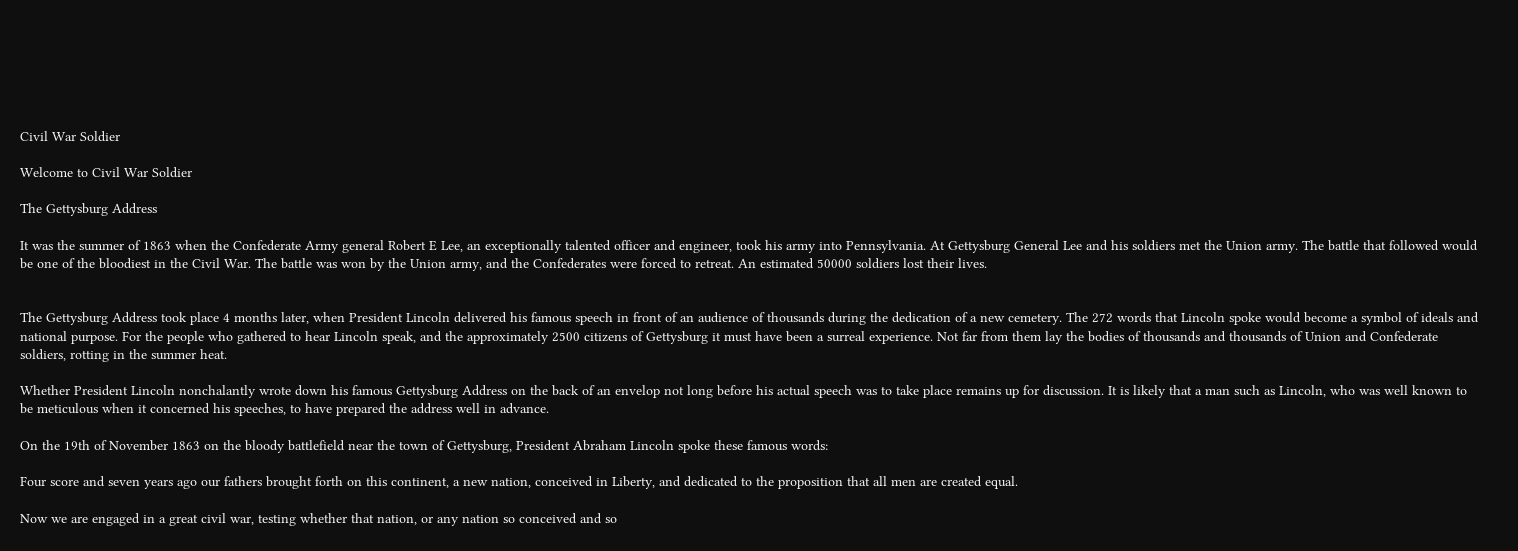Civil War Soldier

Welcome to Civil War Soldier

The Gettysburg Address

It was the summer of 1863 when the Confederate Army general Robert E Lee, an exceptionally talented officer and engineer, took his army into Pennsylvania. At Gettysburg General Lee and his soldiers met the Union army. The battle that followed would be one of the bloodiest in the Civil War. The battle was won by the Union army, and the Confederates were forced to retreat. An estimated 50000 soldiers lost their lives.


The Gettysburg Address took place 4 months later, when President Lincoln delivered his famous speech in front of an audience of thousands during the dedication of a new cemetery. The 272 words that Lincoln spoke would become a symbol of ideals and national purpose. For the people who gathered to hear Lincoln speak, and the approximately 2500 citizens of Gettysburg it must have been a surreal experience. Not far from them lay the bodies of thousands and thousands of Union and Confederate soldiers, rotting in the summer heat.

Whether President Lincoln nonchalantly wrote down his famous Gettysburg Address on the back of an envelop not long before his actual speech was to take place remains up for discussion. It is likely that a man such as Lincoln, who was well known to be meticulous when it concerned his speeches, to have prepared the address well in advance.

On the 19th of November 1863 on the bloody battlefield near the town of Gettysburg, President Abraham Lincoln spoke these famous words:

Four score and seven years ago our fathers brought forth on this continent, a new nation, conceived in Liberty, and dedicated to the proposition that all men are created equal.

Now we are engaged in a great civil war, testing whether that nation, or any nation so conceived and so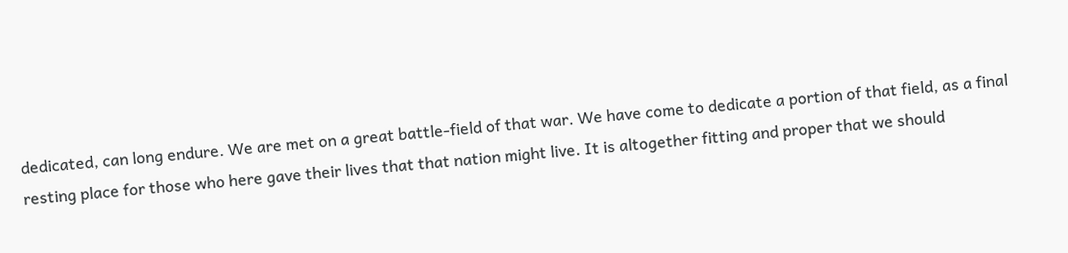dedicated, can long endure. We are met on a great battle-field of that war. We have come to dedicate a portion of that field, as a final resting place for those who here gave their lives that that nation might live. It is altogether fitting and proper that we should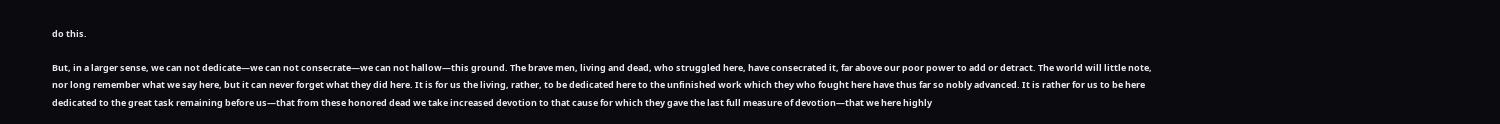do this.

But, in a larger sense, we can not dedicate—we can not consecrate—we can not hallow—this ground. The brave men, living and dead, who struggled here, have consecrated it, far above our poor power to add or detract. The world will little note, nor long remember what we say here, but it can never forget what they did here. It is for us the living, rather, to be dedicated here to the unfinished work which they who fought here have thus far so nobly advanced. It is rather for us to be here dedicated to the great task remaining before us—that from these honored dead we take increased devotion to that cause for which they gave the last full measure of devotion—that we here highly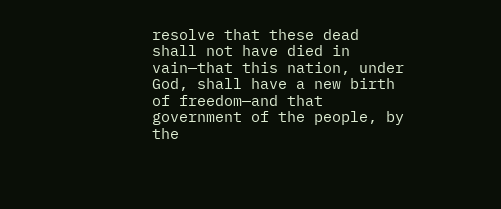resolve that these dead shall not have died in vain—that this nation, under God, shall have a new birth of freedom—and that government of the people, by the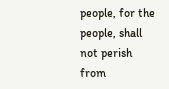people, for the people, shall not perish from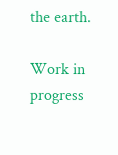the earth.

Work in progress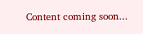Content coming soon...